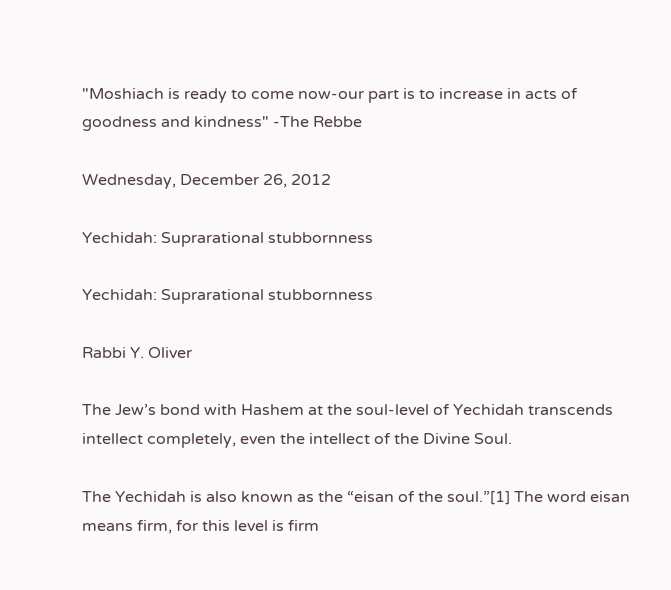"Moshiach is ready to come now-our part is to increase in acts of goodness and kindness" -The Rebbe

Wednesday, December 26, 2012

Yechidah: Suprarational stubbornness

Yechidah: Suprarational stubbornness

Rabbi Y. Oliver

The Jew’s bond with Hashem at the soul-level of Yechidah transcends intellect completely, even the intellect of the Divine Soul.

The Yechidah is also known as the “eisan of the soul.”[1] The word eisan means firm, for this level is firm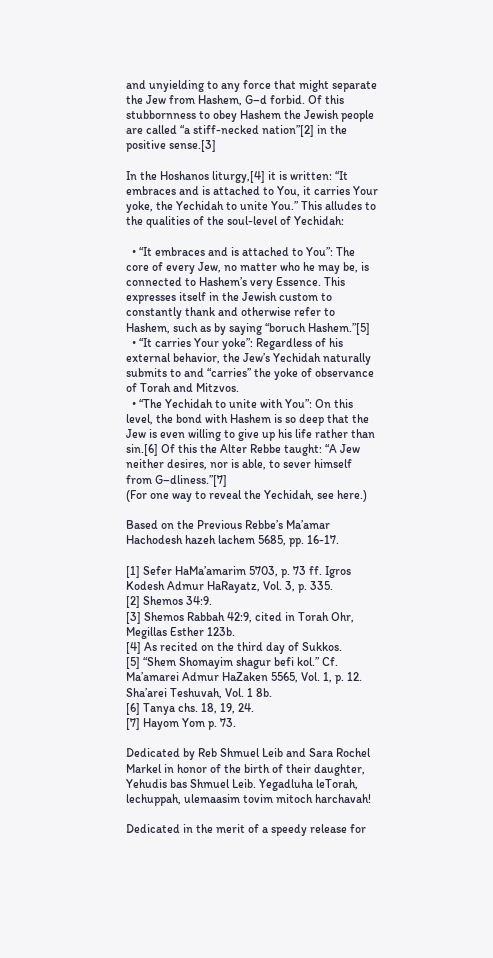and unyielding to any force that might separate the Jew from Hashem, G–d forbid. Of this stubbornness to obey Hashem the Jewish people are called “a stiff-necked nation”[2] in the positive sense.[3]

In the Hoshanos liturgy,[4] it is written: “It embraces and is attached to You, it carries Your yoke, the Yechidah to unite You.” This alludes to the qualities of the soul-level of Yechidah:

  • “It embraces and is attached to You”: The core of every Jew, no matter who he may be, is connected to Hashem’s very Essence. This expresses itself in the Jewish custom to constantly thank and otherwise refer to Hashem, such as by saying “boruch Hashem.”[5]
  • “It carries Your yoke”: Regardless of his external behavior, the Jew’s Yechidah naturally submits to and “carries” the yoke of observance of Torah and Mitzvos.
  • “The Yechidah to unite with You”: On this level, the bond with Hashem is so deep that the Jew is even willing to give up his life rather than sin.[6] Of this the Alter Rebbe taught: “A Jew neither desires, nor is able, to sever himself from G–dliness.”[7]
(For one way to reveal the Yechidah, see here.)

Based on the Previous Rebbe’s Ma’amar Hachodesh hazeh lachem 5685, pp. 16-17.

[1] Sefer HaMa’amarim 5703, p. 73 ff. Igros Kodesh Admur HaRayatz, Vol. 3, p. 335.
[2] Shemos 34:9.
[3] Shemos Rabbah 42:9, cited in Torah Ohr, Megillas Esther 123b.
[4] As recited on the third day of Sukkos.
[5] “Shem Shomayim shagur befi kol.” Cf. Ma’amarei Admur HaZaken 5565, Vol. 1, p. 12. Sha’arei Teshuvah, Vol. 1 8b.
[6] Tanya chs. 18, 19, 24.
[7] Hayom Yom p. 73.

Dedicated by Reb Shmuel Leib and Sara Rochel Markel in honor of the birth of their daughter, Yehudis bas Shmuel Leib. Yegadluha leTorah, lechuppah, ulemaasim tovim mitoch harchavah!

Dedicated in the merit of a speedy release for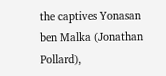the captives Yonasan ben Malka (Jonathan Pollard),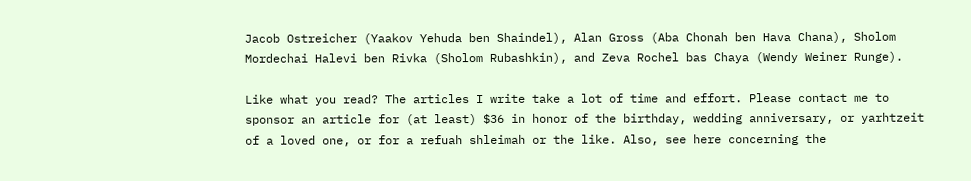Jacob Ostreicher (Yaakov Yehuda ben Shaindel), Alan Gross (Aba Chonah ben Hava Chana), Sholom Mordechai Halevi ben Rivka (Sholom Rubashkin), and Zeva Rochel bas Chaya (Wendy Weiner Runge).

Like what you read? The articles I write take a lot of time and effort. Please contact me to sponsor an article for (at least) $36 in honor of the birthday, wedding anniversary, or yarhtzeit of a loved one, or for a refuah shleimah or the like. Also, see here concerning the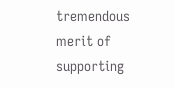tremendous merit of supporting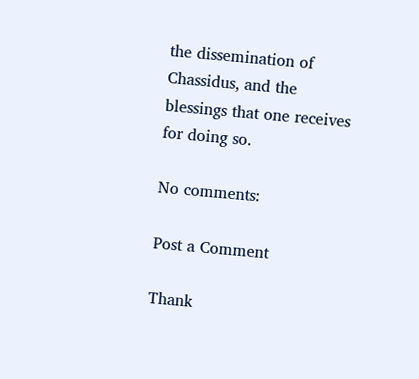the dissemination of Chassidus, and the blessings that one receives for doing so.

No comments:

Post a Comment

Thank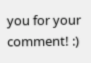you for your comment! :)